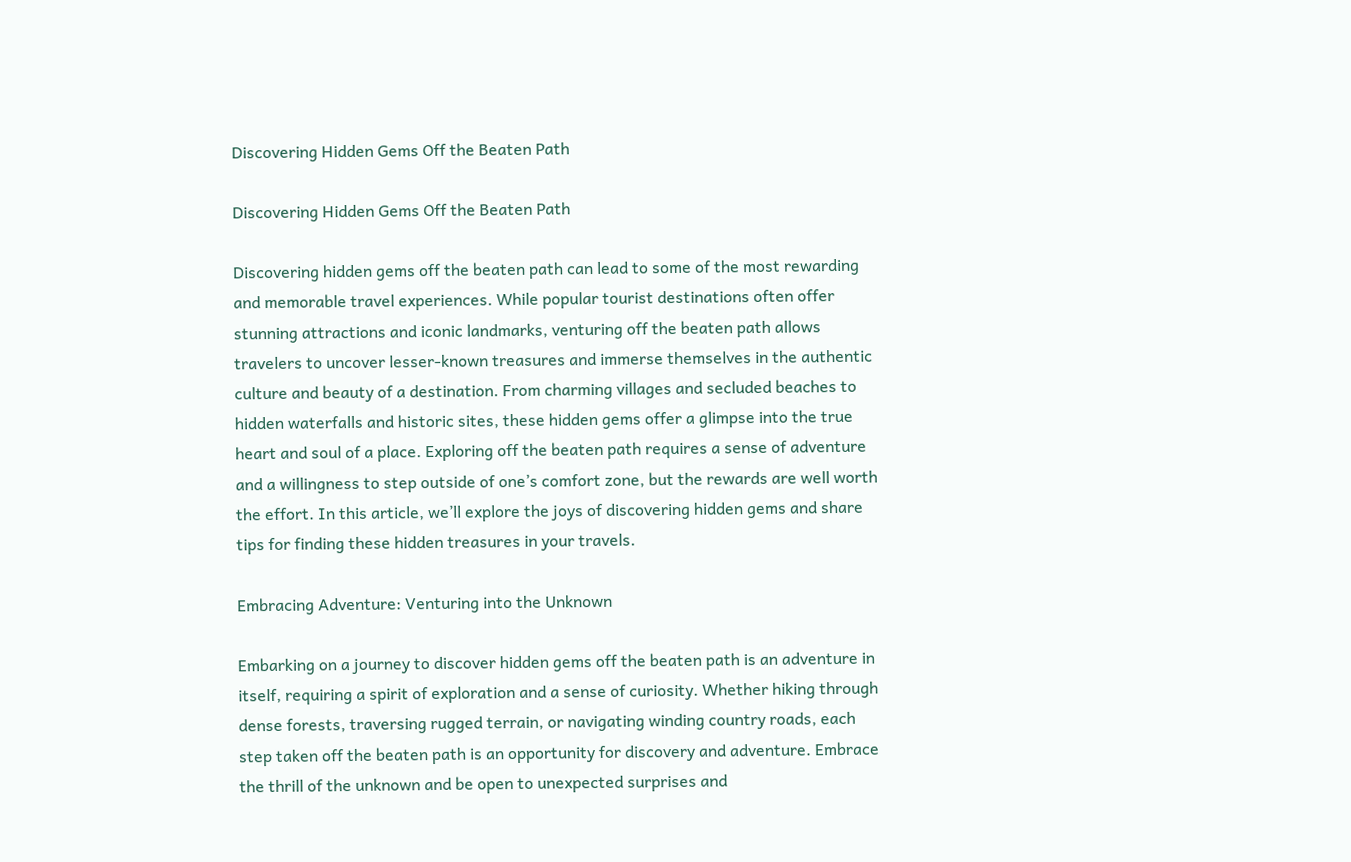Discovering Hidden Gems Off the Beaten Path

Discovering Hidden Gems Off the Beaten Path

Discovering hidden gems off the beaten path can lead to some of the most rewarding and memorable travel experiences. While popular tourist destinations often offer stunning attractions and iconic landmarks, venturing off the beaten path allows travelers to uncover lesser-known treasures and immerse themselves in the authentic culture and beauty of a destination. From charming villages and secluded beaches to hidden waterfalls and historic sites, these hidden gems offer a glimpse into the true heart and soul of a place. Exploring off the beaten path requires a sense of adventure and a willingness to step outside of one’s comfort zone, but the rewards are well worth the effort. In this article, we’ll explore the joys of discovering hidden gems and share tips for finding these hidden treasures in your travels.

Embracing Adventure: Venturing into the Unknown

Embarking on a journey to discover hidden gems off the beaten path is an adventure in itself, requiring a spirit of exploration and a sense of curiosity. Whether hiking through dense forests, traversing rugged terrain, or navigating winding country roads, each step taken off the beaten path is an opportunity for discovery and adventure. Embrace the thrill of the unknown and be open to unexpected surprises and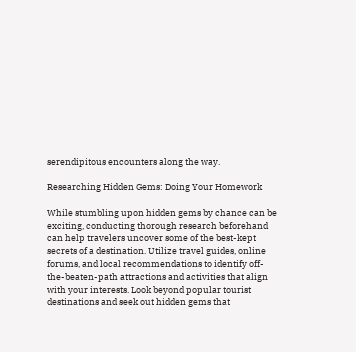serendipitous encounters along the way.

Researching Hidden Gems: Doing Your Homework

While stumbling upon hidden gems by chance can be exciting, conducting thorough research beforehand can help travelers uncover some of the best-kept secrets of a destination. Utilize travel guides, online forums, and local recommendations to identify off-the-beaten-path attractions and activities that align with your interests. Look beyond popular tourist destinations and seek out hidden gems that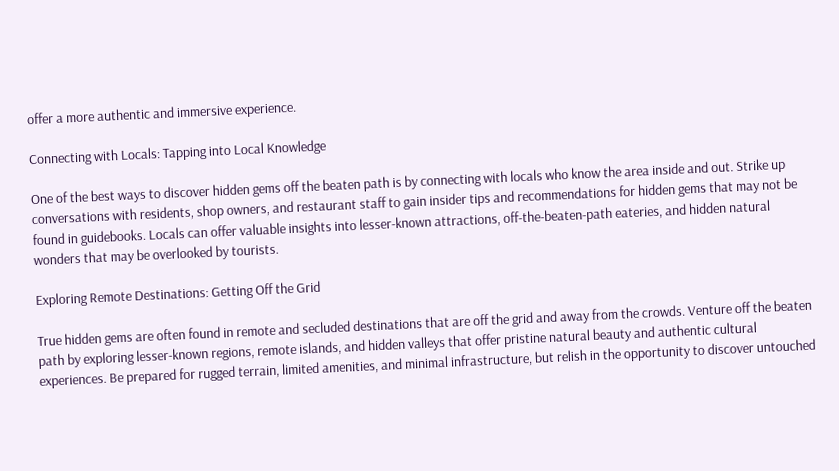offer a more authentic and immersive experience.

Connecting with Locals: Tapping into Local Knowledge

One of the best ways to discover hidden gems off the beaten path is by connecting with locals who know the area inside and out. Strike up conversations with residents, shop owners, and restaurant staff to gain insider tips and recommendations for hidden gems that may not be found in guidebooks. Locals can offer valuable insights into lesser-known attractions, off-the-beaten-path eateries, and hidden natural wonders that may be overlooked by tourists.

Exploring Remote Destinations: Getting Off the Grid

True hidden gems are often found in remote and secluded destinations that are off the grid and away from the crowds. Venture off the beaten path by exploring lesser-known regions, remote islands, and hidden valleys that offer pristine natural beauty and authentic cultural experiences. Be prepared for rugged terrain, limited amenities, and minimal infrastructure, but relish in the opportunity to discover untouched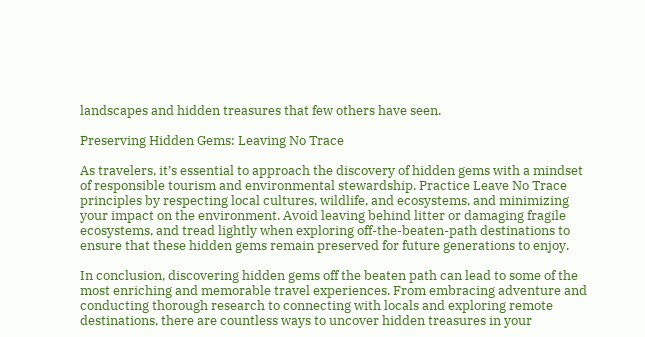landscapes and hidden treasures that few others have seen.

Preserving Hidden Gems: Leaving No Trace

As travelers, it’s essential to approach the discovery of hidden gems with a mindset of responsible tourism and environmental stewardship. Practice Leave No Trace principles by respecting local cultures, wildlife, and ecosystems, and minimizing your impact on the environment. Avoid leaving behind litter or damaging fragile ecosystems, and tread lightly when exploring off-the-beaten-path destinations to ensure that these hidden gems remain preserved for future generations to enjoy.

In conclusion, discovering hidden gems off the beaten path can lead to some of the most enriching and memorable travel experiences. From embracing adventure and conducting thorough research to connecting with locals and exploring remote destinations, there are countless ways to uncover hidden treasures in your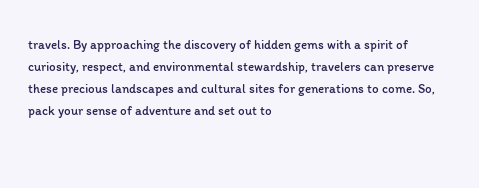travels. By approaching the discovery of hidden gems with a spirit of curiosity, respect, and environmental stewardship, travelers can preserve these precious landscapes and cultural sites for generations to come. So, pack your sense of adventure and set out to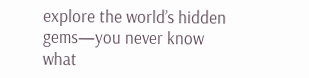explore the world’s hidden gems—you never know what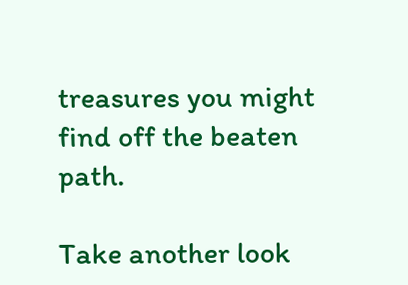treasures you might find off the beaten path.

Take another look